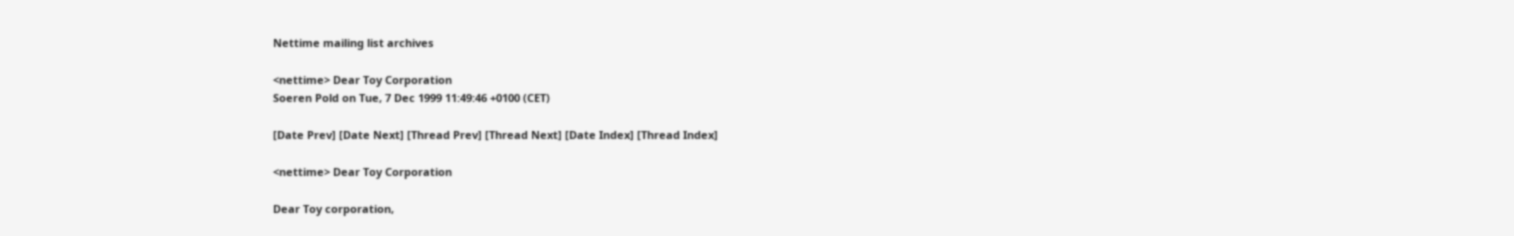Nettime mailing list archives

<nettime> Dear Toy Corporation
Soeren Pold on Tue, 7 Dec 1999 11:49:46 +0100 (CET)

[Date Prev] [Date Next] [Thread Prev] [Thread Next] [Date Index] [Thread Index]

<nettime> Dear Toy Corporation

Dear Toy corporation,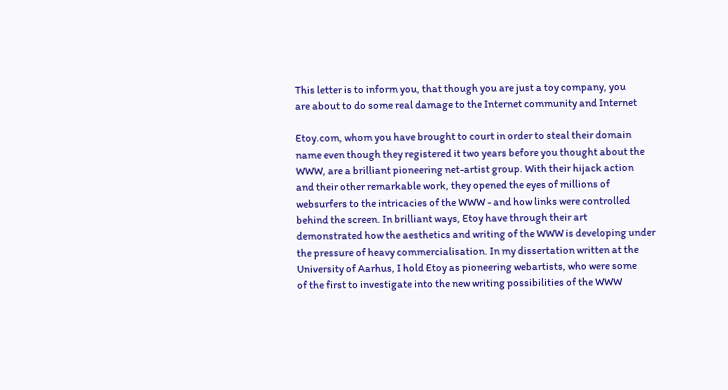This letter is to inform you, that though you are just a toy company, you
are about to do some real damage to the Internet community and Internet

Etoy.com, whom you have brought to court in order to steal their domain
name even though they registered it two years before you thought about the
WWW, are a brilliant pioneering net-artist group. With their hijack action
and their other remarkable work, they opened the eyes of millions of
websurfers to the intricacies of the WWW - and how links were controlled
behind the screen. In brilliant ways, Etoy have through their art
demonstrated how the aesthetics and writing of the WWW is developing under
the pressure of heavy commercialisation. In my dissertation written at the
University of Aarhus, I hold Etoy as pioneering webartists, who were some
of the first to investigate into the new writing possibilities of the WWW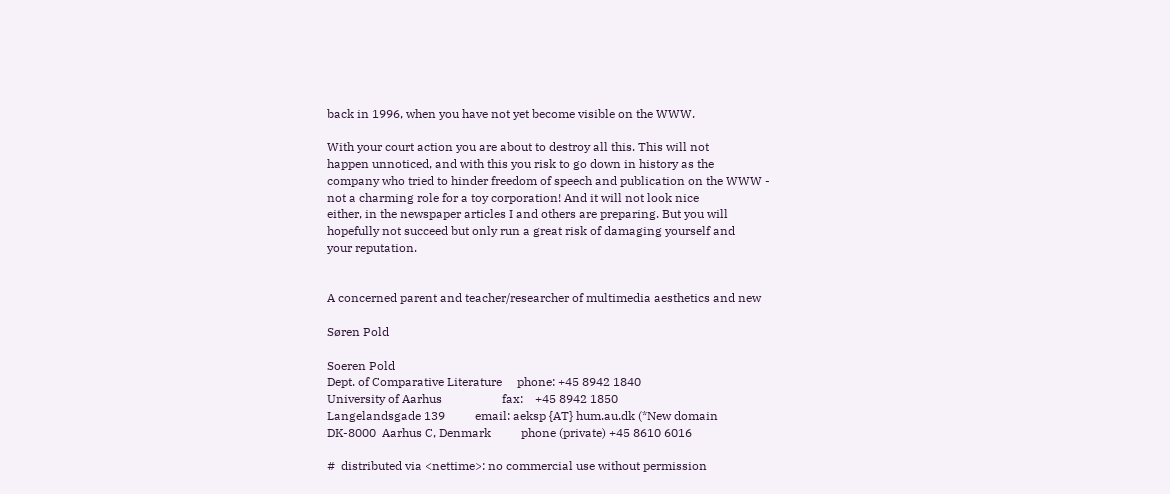back in 1996, when you have not yet become visible on the WWW.

With your court action you are about to destroy all this. This will not
happen unnoticed, and with this you risk to go down in history as the
company who tried to hinder freedom of speech and publication on the WWW -
not a charming role for a toy corporation! And it will not look nice
either, in the newspaper articles I and others are preparing. But you will
hopefully not succeed but only run a great risk of damaging yourself and
your reputation.


A concerned parent and teacher/researcher of multimedia aesthetics and new

Søren Pold

Soeren Pold
Dept. of Comparative Literature     phone: +45 8942 1840
University of Aarhus                    fax:    +45 8942 1850
Langelandsgade 139          email: aeksp {AT} hum.au.dk (*New domain
DK-8000  Aarhus C, Denmark          phone (private) +45 8610 6016

#  distributed via <nettime>: no commercial use without permission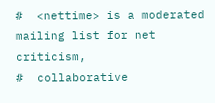#  <nettime> is a moderated mailing list for net criticism,
#  collaborative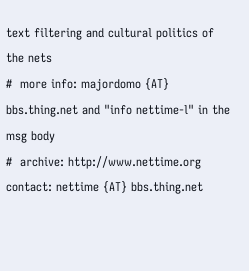text filtering and cultural politics of the nets
#  more info: majordomo {AT} bbs.thing.net and "info nettime-l" in the msg body
#  archive: http://www.nettime.org contact: nettime {AT} bbs.thing.net